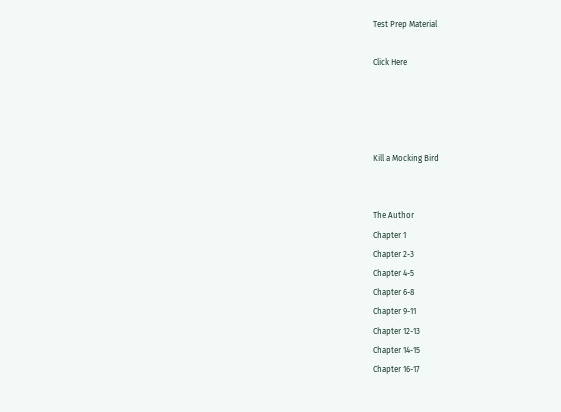Test Prep Material

Click Here




Kill a Mocking Bird


The Author
Chapter 1
Chapter 2-3
Chapter 4-5
Chapter 6-8
Chapter 9-11
Chapter 12-13
Chapter 14-15
Chapter 16-17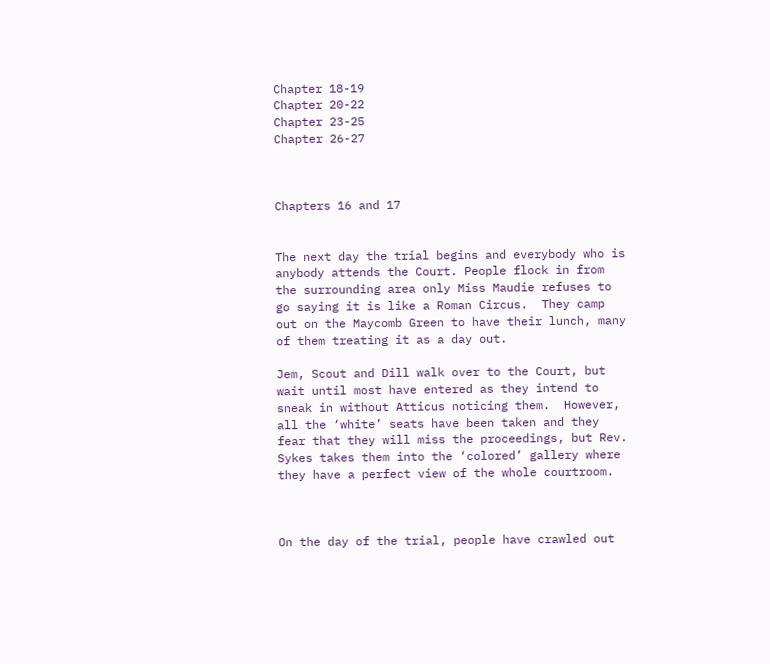Chapter 18-19
Chapter 20-22
Chapter 23-25
Chapter 26-27



Chapters 16 and 17


The next day the trial begins and everybody who is anybody attends the Court. People flock in from the surrounding area only Miss Maudie refuses to go saying it is like a Roman Circus.  They camp out on the Maycomb Green to have their lunch, many of them treating it as a day out.

Jem, Scout and Dill walk over to the Court, but wait until most have entered as they intend to sneak in without Atticus noticing them.  However, all the ‘white’ seats have been taken and they fear that they will miss the proceedings, but Rev. Sykes takes them into the ‘colored’ gallery where they have a perfect view of the whole courtroom.



On the day of the trial, people have crawled out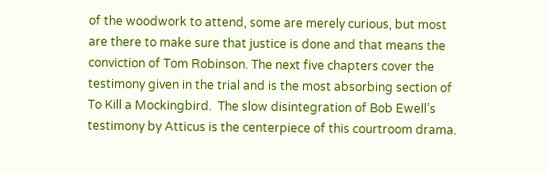of the woodwork to attend, some are merely curious, but most are there to make sure that justice is done and that means the conviction of Tom Robinson. The next five chapters cover the testimony given in the trial and is the most absorbing section of To Kill a Mockingbird.  The slow disintegration of Bob Ewell’s testimony by Atticus is the centerpiece of this courtroom drama.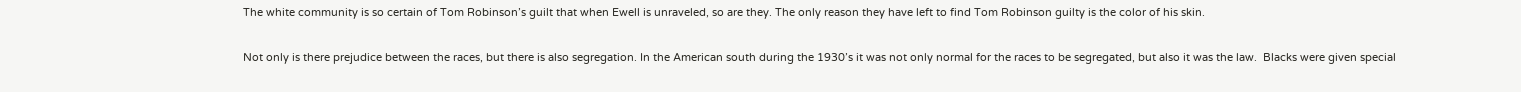The white community is so certain of Tom Robinson’s guilt that when Ewell is unraveled, so are they. The only reason they have left to find Tom Robinson guilty is the color of his skin.

Not only is there prejudice between the races, but there is also segregation. In the American south during the 1930’s it was not only normal for the races to be segregated, but also it was the law.  Blacks were given special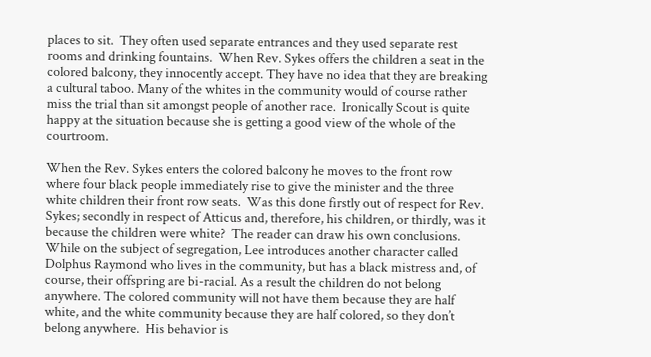places to sit.  They often used separate entrances and they used separate rest rooms and drinking fountains.  When Rev. Sykes offers the children a seat in the colored balcony, they innocently accept. They have no idea that they are breaking a cultural taboo. Many of the whites in the community would of course rather miss the trial than sit amongst people of another race.  Ironically Scout is quite happy at the situation because she is getting a good view of the whole of the courtroom.

When the Rev. Sykes enters the colored balcony he moves to the front row where four black people immediately rise to give the minister and the three white children their front row seats.  Was this done firstly out of respect for Rev. Sykes; secondly in respect of Atticus and, therefore, his children, or thirdly, was it because the children were white?  The reader can draw his own conclusions.  While on the subject of segregation, Lee introduces another character called Dolphus Raymond who lives in the community, but has a black mistress and, of course, their offspring are bi-racial. As a result the children do not belong anywhere. The colored community will not have them because they are half white, and the white community because they are half colored, so they don’t belong anywhere.  His behavior is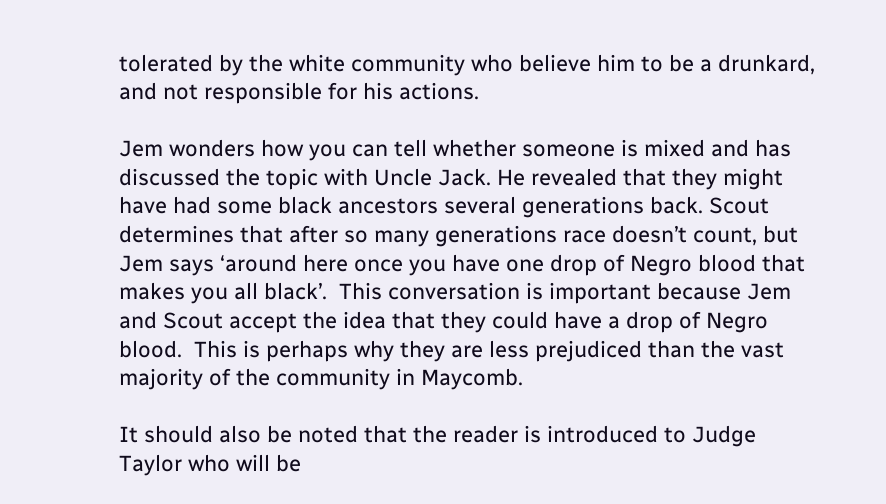tolerated by the white community who believe him to be a drunkard, and not responsible for his actions.

Jem wonders how you can tell whether someone is mixed and has discussed the topic with Uncle Jack. He revealed that they might have had some black ancestors several generations back. Scout determines that after so many generations race doesn’t count, but Jem says ‘around here once you have one drop of Negro blood that makes you all black’.  This conversation is important because Jem and Scout accept the idea that they could have a drop of Negro blood.  This is perhaps why they are less prejudiced than the vast majority of the community in Maycomb.

It should also be noted that the reader is introduced to Judge Taylor who will be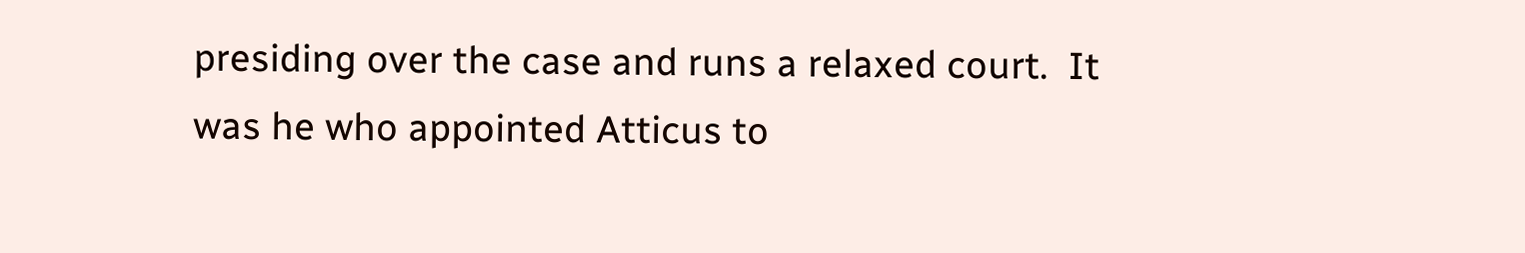presiding over the case and runs a relaxed court.  It was he who appointed Atticus to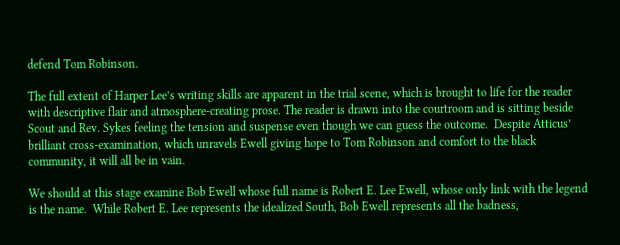defend Tom Robinson.

The full extent of Harper Lee’s writing skills are apparent in the trial scene, which is brought to life for the reader with descriptive flair and atmosphere-creating prose. The reader is drawn into the courtroom and is sitting beside Scout and Rev. Sykes feeling the tension and suspense even though we can guess the outcome.  Despite Atticus’ brilliant cross-examination, which unravels Ewell giving hope to Tom Robinson and comfort to the black community, it will all be in vain.

We should at this stage examine Bob Ewell whose full name is Robert E. Lee Ewell, whose only link with the legend is the name.  While Robert E. Lee represents the idealized South, Bob Ewell represents all the badness,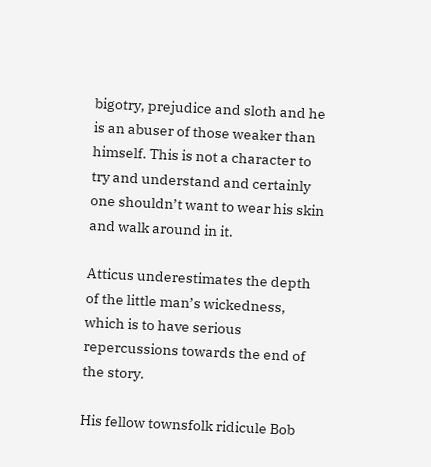bigotry, prejudice and sloth and he is an abuser of those weaker than himself. This is not a character to try and understand and certainly one shouldn’t want to wear his skin and walk around in it.

Atticus underestimates the depth of the little man’s wickedness, which is to have serious repercussions towards the end of the story.

His fellow townsfolk ridicule Bob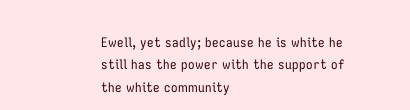Ewell, yet sadly; because he is white he still has the power with the support of the white community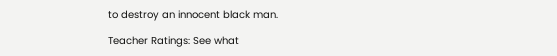to destroy an innocent black man.

Teacher Ratings: See what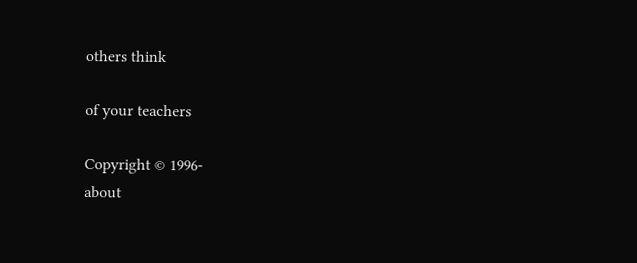others think

of your teachers

Copyright © 1996-
about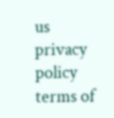us     privacy policy     terms of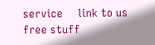service     link to us     free stuff